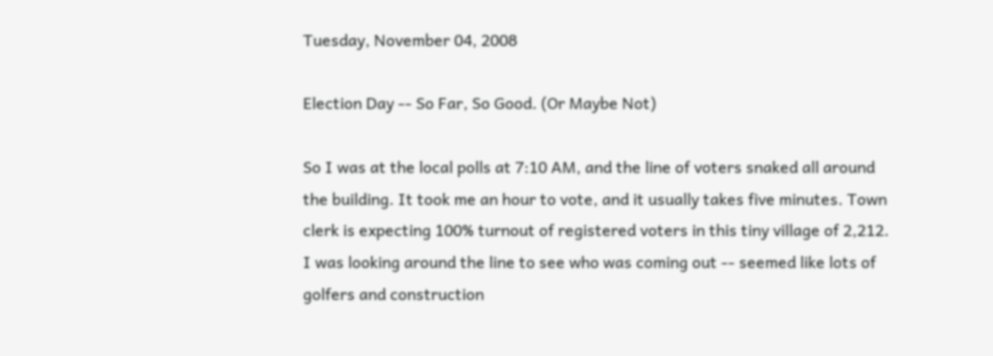Tuesday, November 04, 2008

Election Day -- So Far, So Good. (Or Maybe Not)

So I was at the local polls at 7:10 AM, and the line of voters snaked all around the building. It took me an hour to vote, and it usually takes five minutes. Town clerk is expecting 100% turnout of registered voters in this tiny village of 2,212. I was looking around the line to see who was coming out -- seemed like lots of golfers and construction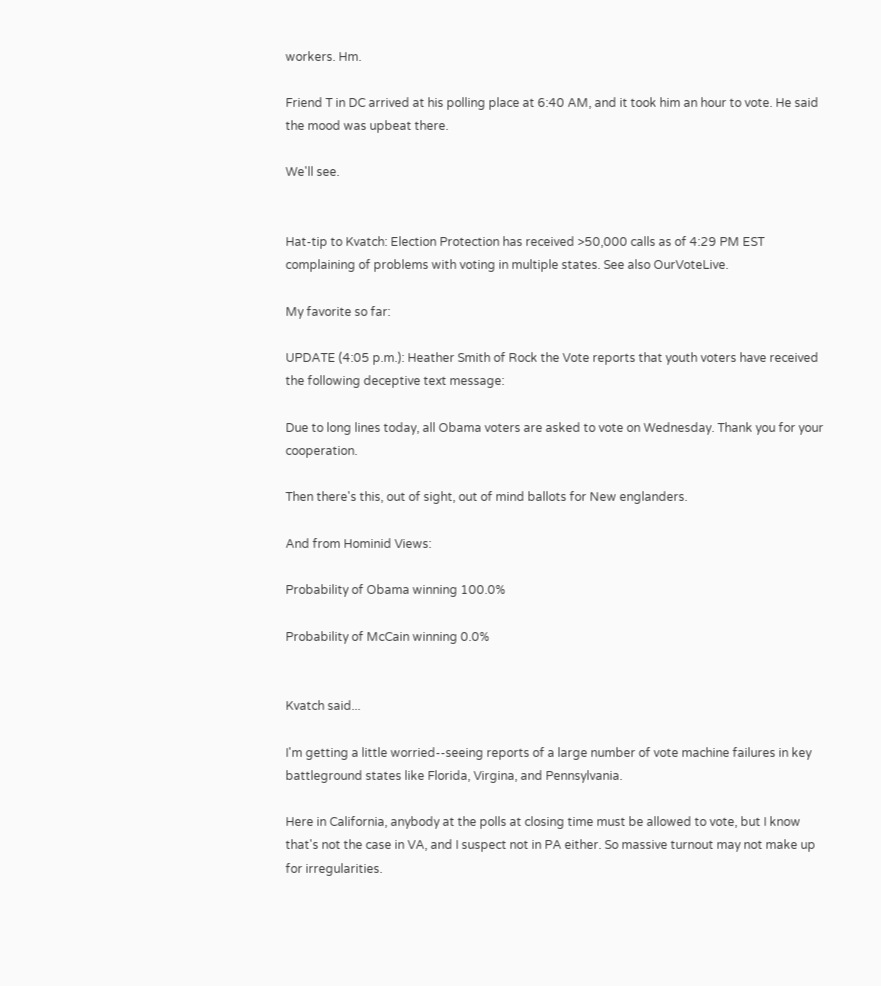workers. Hm.

Friend T in DC arrived at his polling place at 6:40 AM, and it took him an hour to vote. He said the mood was upbeat there.

We'll see.


Hat-tip to Kvatch: Election Protection has received >50,000 calls as of 4:29 PM EST complaining of problems with voting in multiple states. See also OurVoteLive.

My favorite so far:

UPDATE (4:05 p.m.): Heather Smith of Rock the Vote reports that youth voters have received the following deceptive text message:

Due to long lines today, all Obama voters are asked to vote on Wednesday. Thank you for your cooperation.

Then there's this, out of sight, out of mind ballots for New englanders.

And from Hominid Views:

Probability of Obama winning 100.0%

Probability of McCain winning 0.0%


Kvatch said...

I'm getting a little worried--seeing reports of a large number of vote machine failures in key battleground states like Florida, Virgina, and Pennsylvania.

Here in California, anybody at the polls at closing time must be allowed to vote, but I know that's not the case in VA, and I suspect not in PA either. So massive turnout may not make up for irregularities.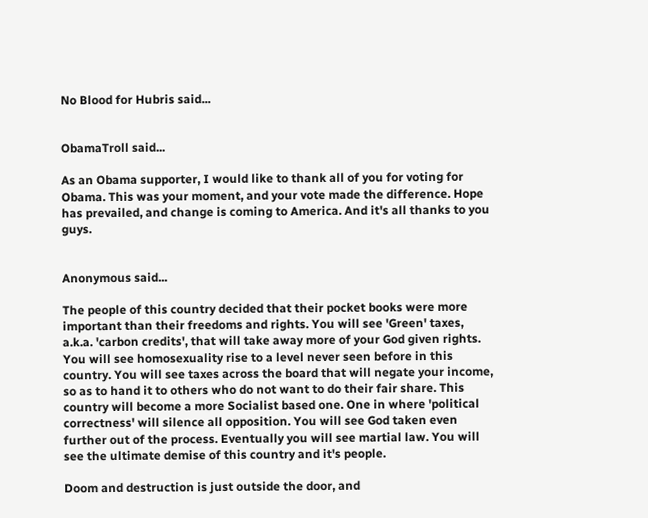No Blood for Hubris said...


ObamaTroll said...

As an Obama supporter, I would like to thank all of you for voting for Obama. This was your moment, and your vote made the difference. Hope has prevailed, and change is coming to America. And it's all thanks to you guys.


Anonymous said...

The people of this country decided that their pocket books were more important than their freedoms and rights. You will see 'Green' taxes, a.k.a. 'carbon credits', that will take away more of your God given rights. You will see homosexuality rise to a level never seen before in this country. You will see taxes across the board that will negate your income, so as to hand it to others who do not want to do their fair share. This country will become a more Socialist based one. One in where 'political correctness' will silence all opposition. You will see God taken even further out of the process. Eventually you will see martial law. You will see the ultimate demise of this country and it's people.

Doom and destruction is just outside the door, and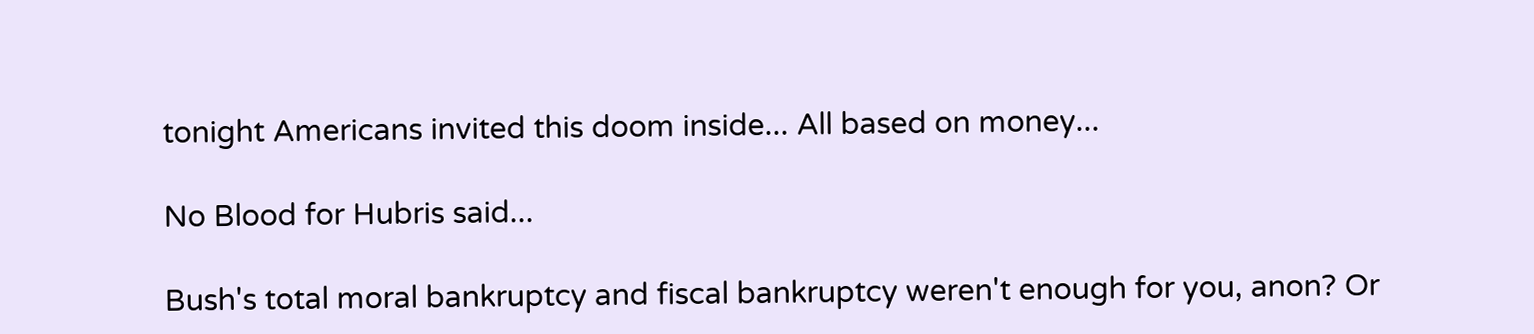tonight Americans invited this doom inside... All based on money...

No Blood for Hubris said...

Bush's total moral bankruptcy and fiscal bankruptcy weren't enough for you, anon? Or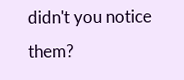didn't you notice them?